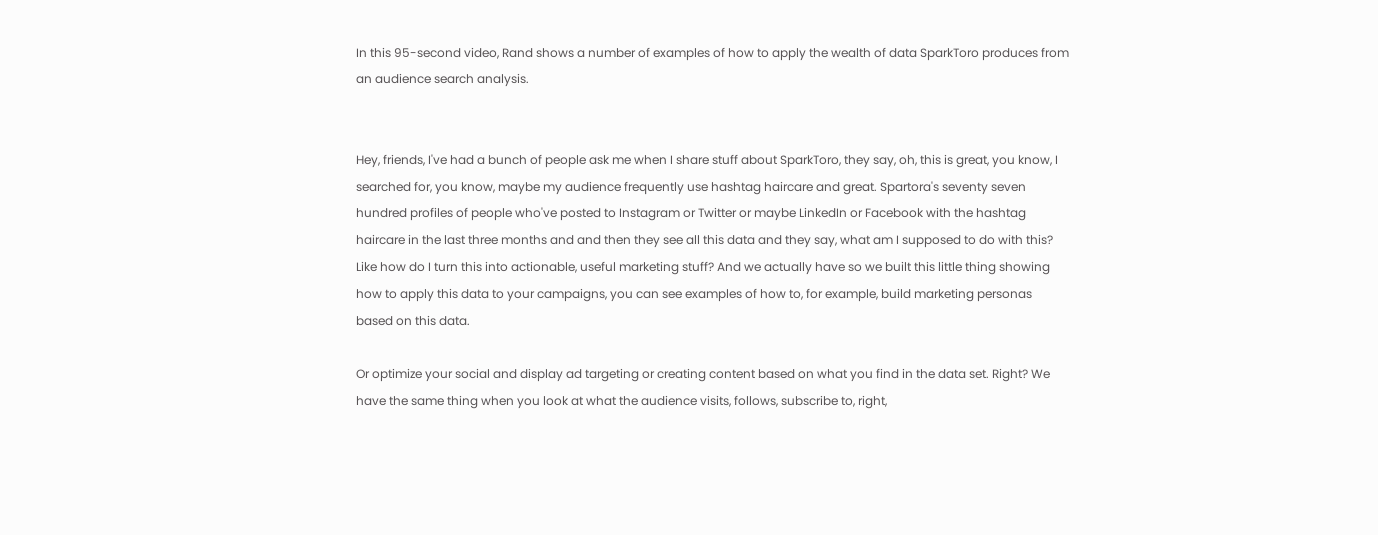In this 95-second video, Rand shows a number of examples of how to apply the wealth of data SparkToro produces from an audience search analysis.


Hey, friends, I've had a bunch of people ask me when I share stuff about SparkToro, they say, oh, this is great, you know, I searched for, you know, maybe my audience frequently use hashtag haircare and great. Spartora's seventy seven hundred profiles of people who've posted to Instagram or Twitter or maybe LinkedIn or Facebook with the hashtag haircare in the last three months and and then they see all this data and they say, what am I supposed to do with this? Like how do I turn this into actionable, useful marketing stuff? And we actually have so we built this little thing showing how to apply this data to your campaigns, you can see examples of how to, for example, build marketing personas based on this data.

Or optimize your social and display ad targeting or creating content based on what you find in the data set. Right? We have the same thing when you look at what the audience visits, follows, subscribe to, right,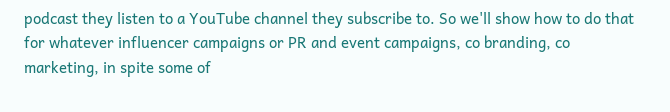podcast they listen to a YouTube channel they subscribe to. So we'll show how to do that for whatever influencer campaigns or PR and event campaigns, co branding, co marketing, in spite some of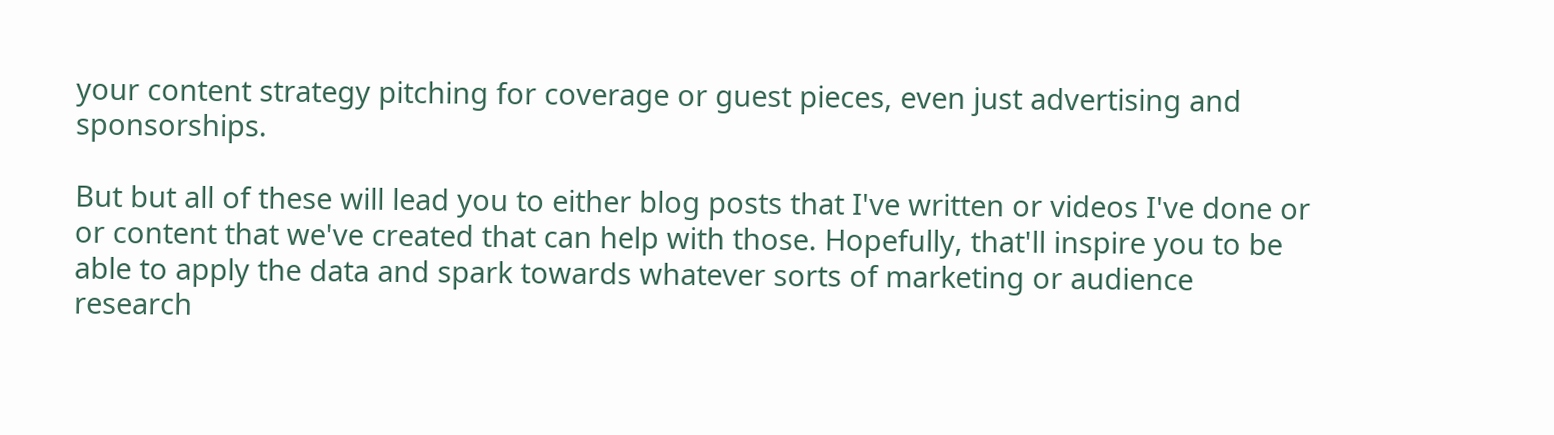your content strategy pitching for coverage or guest pieces, even just advertising and sponsorships.

But but all of these will lead you to either blog posts that I've written or videos I've done or or content that we've created that can help with those. Hopefully, that'll inspire you to be able to apply the data and spark towards whatever sorts of marketing or audience research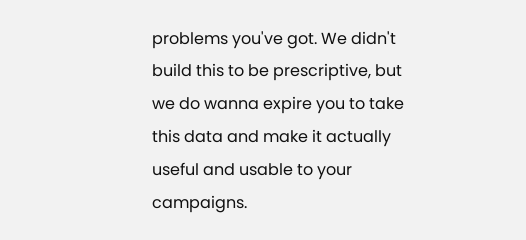problems you've got. We didn't build this to be prescriptive, but we do wanna expire you to take this data and make it actually useful and usable to your campaigns.